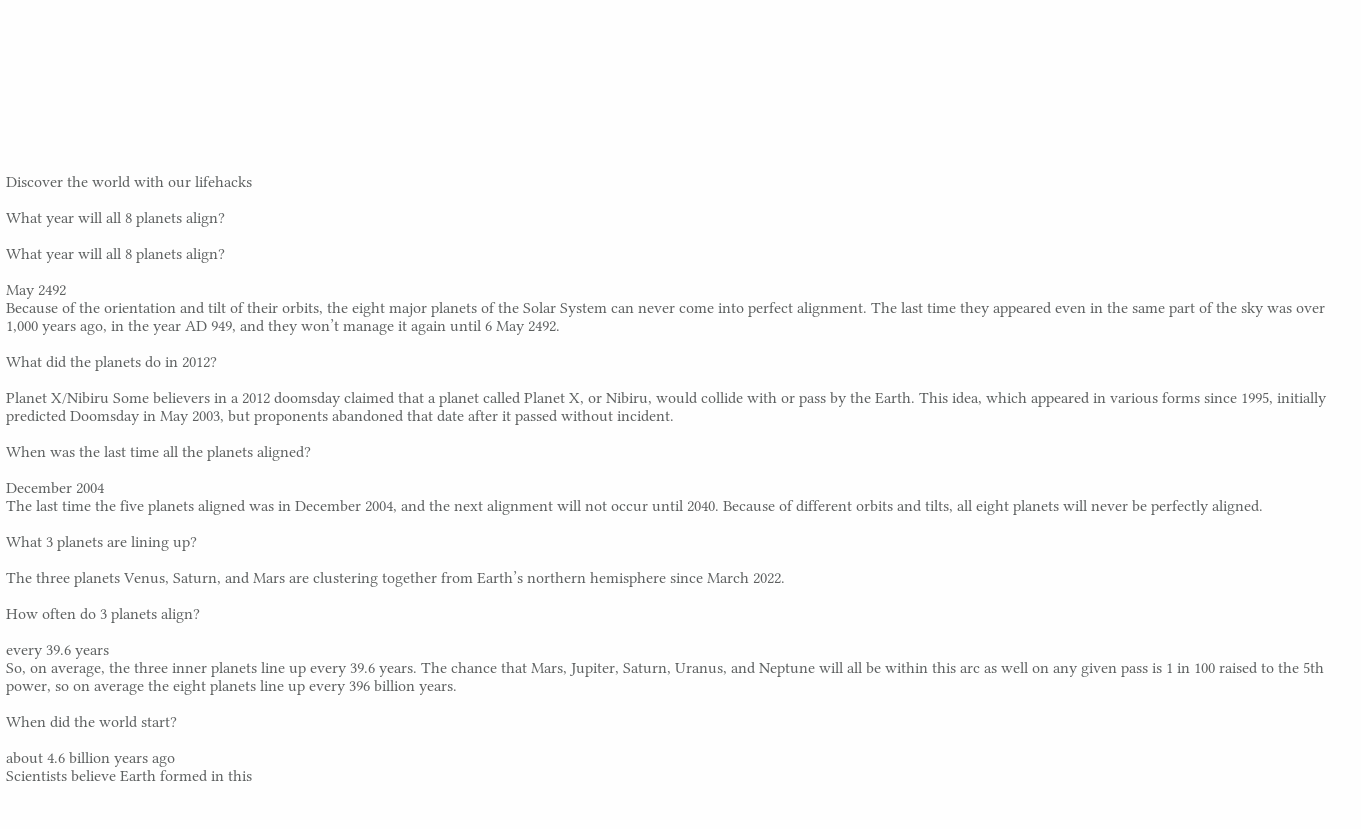Discover the world with our lifehacks

What year will all 8 planets align?

What year will all 8 planets align?

May 2492
Because of the orientation and tilt of their orbits, the eight major planets of the Solar System can never come into perfect alignment. The last time they appeared even in the same part of the sky was over 1,000 years ago, in the year AD 949, and they won’t manage it again until 6 May 2492.

What did the planets do in 2012?

Planet X/Nibiru Some believers in a 2012 doomsday claimed that a planet called Planet X, or Nibiru, would collide with or pass by the Earth. This idea, which appeared in various forms since 1995, initially predicted Doomsday in May 2003, but proponents abandoned that date after it passed without incident.

When was the last time all the planets aligned?

December 2004
The last time the five planets aligned was in December 2004, and the next alignment will not occur until 2040. Because of different orbits and tilts, all eight planets will never be perfectly aligned.

What 3 planets are lining up?

The three planets Venus, Saturn, and Mars are clustering together from Earth’s northern hemisphere since March 2022.

How often do 3 planets align?

every 39.6 years
So, on average, the three inner planets line up every 39.6 years. The chance that Mars, Jupiter, Saturn, Uranus, and Neptune will all be within this arc as well on any given pass is 1 in 100 raised to the 5th power, so on average the eight planets line up every 396 billion years.

When did the world start?

about 4.6 billion years ago
Scientists believe Earth formed in this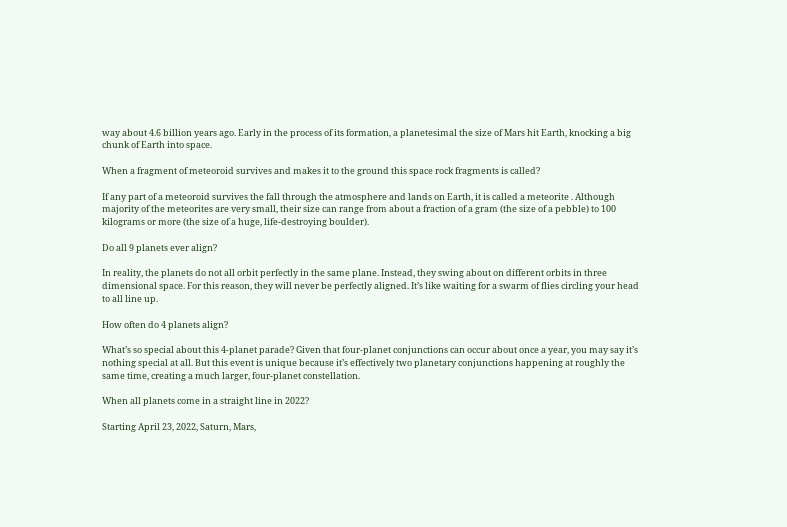way about 4.6 billion years ago. Early in the process of its formation, a planetesimal the size of Mars hit Earth, knocking a big chunk of Earth into space.

When a fragment of meteoroid survives and makes it to the ground this space rock fragments is called?

If any part of a meteoroid survives the fall through the atmosphere and lands on Earth, it is called a meteorite . Although majority of the meteorites are very small, their size can range from about a fraction of a gram (the size of a pebble) to 100 kilograms or more (the size of a huge, life-destroying boulder).

Do all 9 planets ever align?

In reality, the planets do not all orbit perfectly in the same plane. Instead, they swing about on different orbits in three dimensional space. For this reason, they will never be perfectly aligned. It’s like waiting for a swarm of flies circling your head to all line up.

How often do 4 planets align?

What’s so special about this 4-planet parade? Given that four-planet conjunctions can occur about once a year, you may say it’s nothing special at all. But this event is unique because it’s effectively two planetary conjunctions happening at roughly the same time, creating a much larger, four-planet constellation.

When all planets come in a straight line in 2022?

Starting April 23, 2022, Saturn, Mars,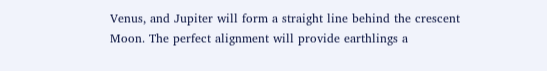Venus, and Jupiter will form a straight line behind the crescent Moon. The perfect alignment will provide earthlings a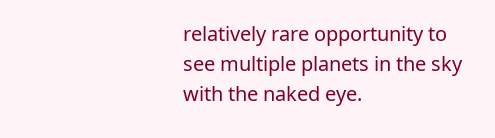relatively rare opportunity to see multiple planets in the sky with the naked eye.